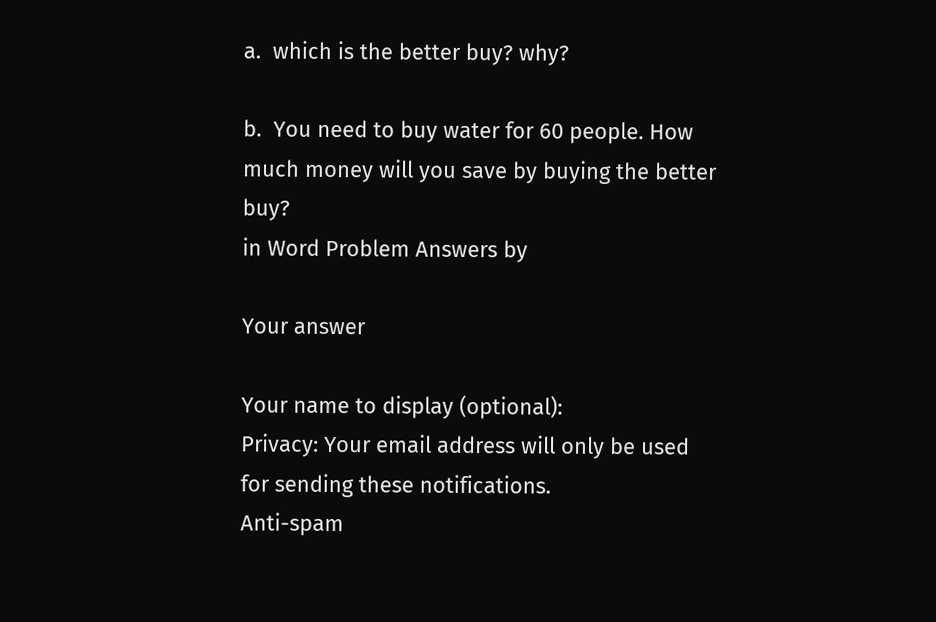a.  which is the better buy? why?

b.  You need to buy water for 60 people. How much money will you save by buying the better buy?
in Word Problem Answers by

Your answer

Your name to display (optional):
Privacy: Your email address will only be used for sending these notifications.
Anti-spam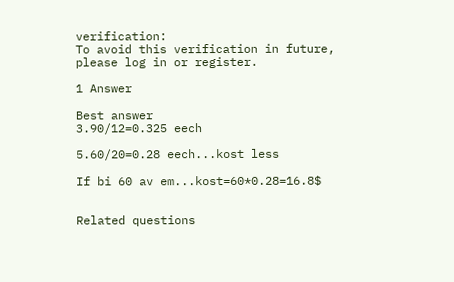verification:
To avoid this verification in future, please log in or register.

1 Answer

Best answer
3.90/12=0.325 eech

5.60/20=0.28 eech...kost less

If bi 60 av em...kost=60*0.28=16.8$


Related questions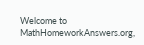Welcome to MathHomeworkAnswers.org,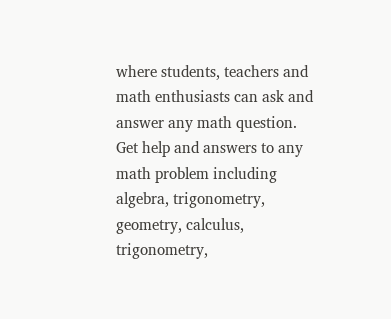where students, teachers and math enthusiasts can ask and answer any math question. Get help and answers to any math problem including algebra, trigonometry, geometry, calculus, trigonometry,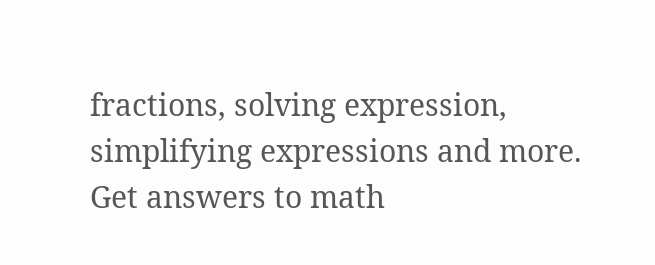fractions, solving expression, simplifying expressions and more. Get answers to math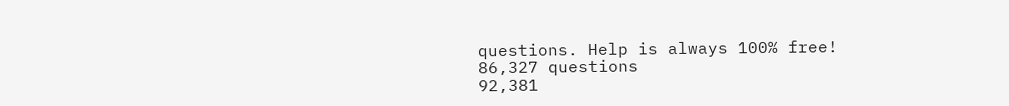questions. Help is always 100% free!
86,327 questions
92,381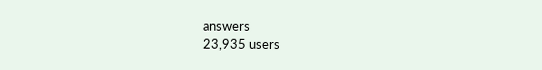answers
23,935 users